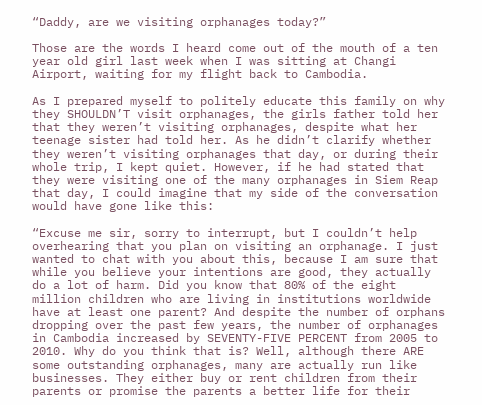“Daddy, are we visiting orphanages today?”

Those are the words I heard come out of the mouth of a ten year old girl last week when I was sitting at Changi Airport, waiting for my flight back to Cambodia.

As I prepared myself to politely educate this family on why they SHOULDN’T visit orphanages, the girls father told her that they weren’t visiting orphanages, despite what her teenage sister had told her. As he didn’t clarify whether they weren’t visiting orphanages that day, or during their whole trip, I kept quiet. However, if he had stated that they were visiting one of the many orphanages in Siem Reap that day, I could imagine that my side of the conversation would have gone like this:

“Excuse me sir, sorry to interrupt, but I couldn’t help overhearing that you plan on visiting an orphanage. I just wanted to chat with you about this, because I am sure that while you believe your intentions are good, they actually do a lot of harm. Did you know that 80% of the eight million children who are living in institutions worldwide have at least one parent? And despite the number of orphans dropping over the past few years, the number of orphanages in Cambodia increased by SEVENTY-FIVE PERCENT from 2005 to 2010. Why do you think that is? Well, although there ARE some outstanding orphanages, many are actually run like businesses. They either buy or rent children from their parents or promise the parents a better life for their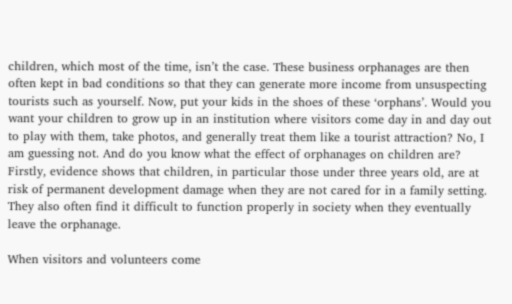children, which most of the time, isn’t the case. These business orphanages are then often kept in bad conditions so that they can generate more income from unsuspecting tourists such as yourself. Now, put your kids in the shoes of these ‘orphans’. Would you want your children to grow up in an institution where visitors come day in and day out to play with them, take photos, and generally treat them like a tourist attraction? No, I am guessing not. And do you know what the effect of orphanages on children are? Firstly, evidence shows that children, in particular those under three years old, are at risk of permanent development damage when they are not cared for in a family setting. They also often find it difficult to function properly in society when they eventually leave the orphanage.

When visitors and volunteers come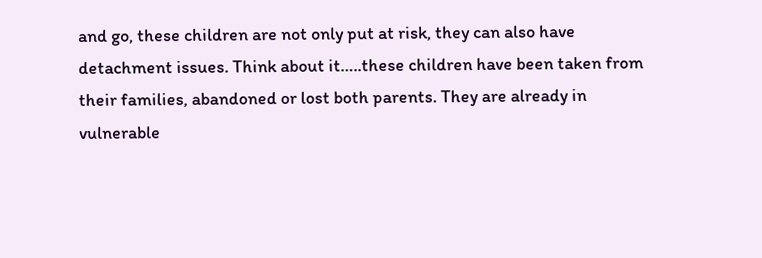and go, these children are not only put at risk, they can also have detachment issues. Think about it…..these children have been taken from their families, abandoned or lost both parents. They are already in vulnerable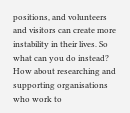positions, and volunteers and visitors can create more instability in their lives. So what can you do instead? How about researching and supporting organisations who work to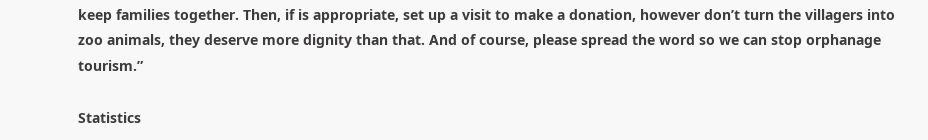keep families together. Then, if is appropriate, set up a visit to make a donation, however don’t turn the villagers into zoo animals, they deserve more dignity than that. And of course, please spread the word so we can stop orphanage tourism.”

Statistics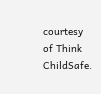courtesy of Think ChildSafe.